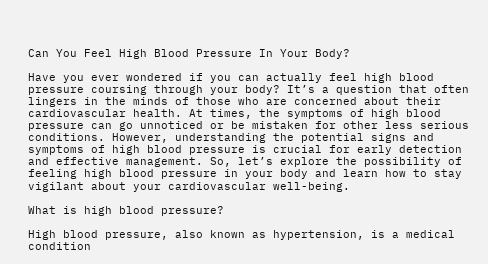Can You Feel High Blood Pressure In Your Body?

Have you ever wondered if you can actually feel high blood pressure coursing through your body? It’s a question that often lingers in the minds of those who are concerned about their cardiovascular health. At times, the symptoms of high blood pressure can go unnoticed or be mistaken for other less serious conditions. However, understanding the potential signs and symptoms of high blood pressure is crucial for early detection and effective management. So, let’s explore the possibility of feeling high blood pressure in your body and learn how to stay vigilant about your cardiovascular well-being.

What is high blood pressure?

High blood pressure, also known as hypertension, is a medical condition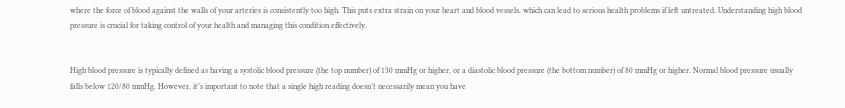where the force of blood against the walls of your arteries is consistently too high. This puts extra strain on your heart and blood vessels, which can lead to serious health problems if left untreated. Understanding high blood pressure is crucial for taking control of your health and managing this condition effectively.


High blood pressure is typically defined as having a systolic blood pressure (the top number) of 130 mmHg or higher, or a diastolic blood pressure (the bottom number) of 80 mmHg or higher. Normal blood pressure usually falls below 120/80 mmHg. However, it’s important to note that a single high reading doesn’t necessarily mean you have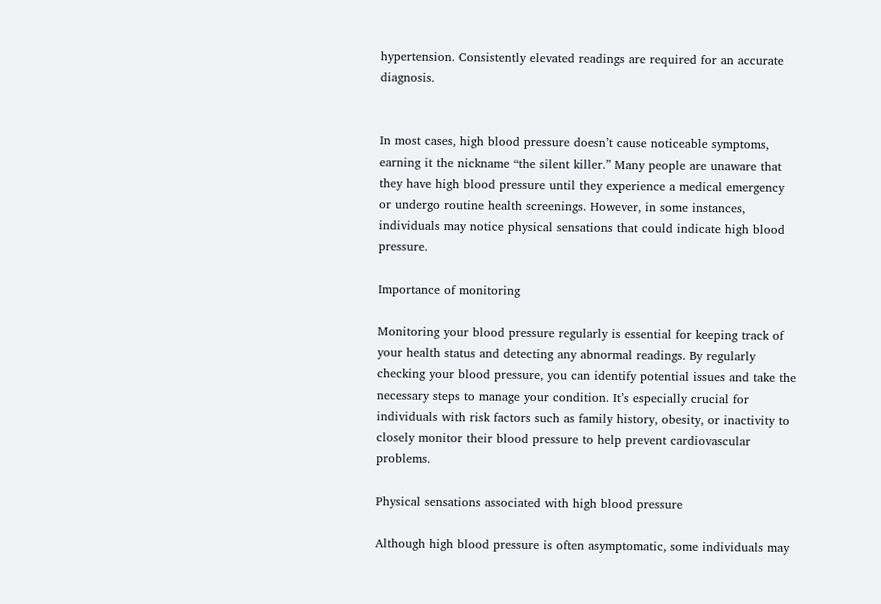hypertension. Consistently elevated readings are required for an accurate diagnosis.


In most cases, high blood pressure doesn’t cause noticeable symptoms, earning it the nickname “the silent killer.” Many people are unaware that they have high blood pressure until they experience a medical emergency or undergo routine health screenings. However, in some instances, individuals may notice physical sensations that could indicate high blood pressure.

Importance of monitoring

Monitoring your blood pressure regularly is essential for keeping track of your health status and detecting any abnormal readings. By regularly checking your blood pressure, you can identify potential issues and take the necessary steps to manage your condition. It’s especially crucial for individuals with risk factors such as family history, obesity, or inactivity to closely monitor their blood pressure to help prevent cardiovascular problems.

Physical sensations associated with high blood pressure

Although high blood pressure is often asymptomatic, some individuals may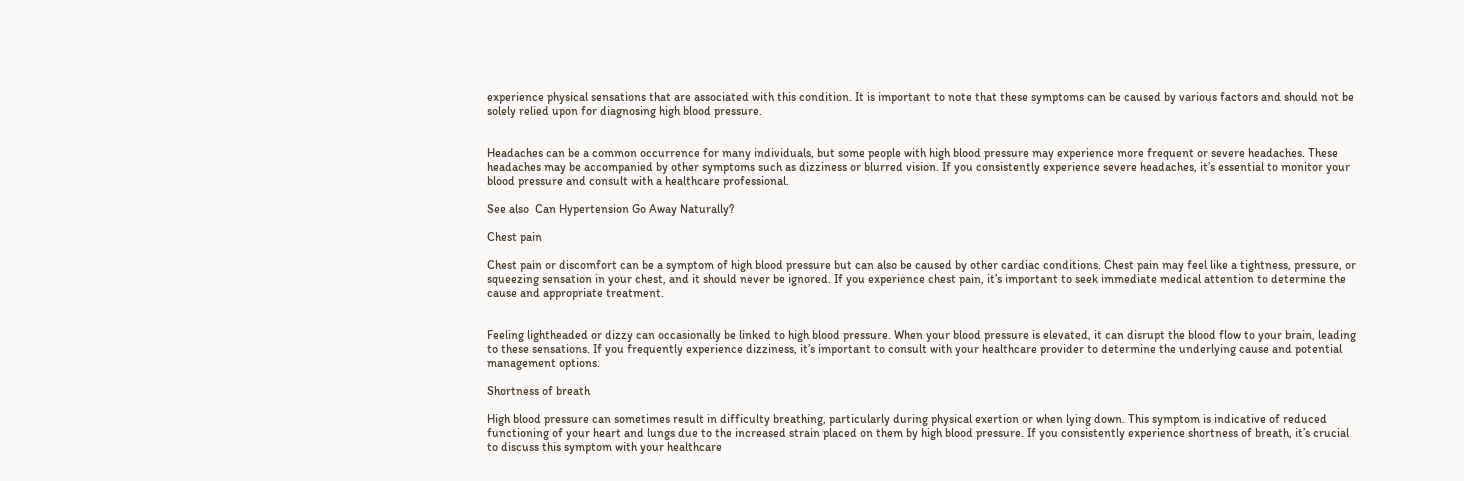experience physical sensations that are associated with this condition. It is important to note that these symptoms can be caused by various factors and should not be solely relied upon for diagnosing high blood pressure.


Headaches can be a common occurrence for many individuals, but some people with high blood pressure may experience more frequent or severe headaches. These headaches may be accompanied by other symptoms such as dizziness or blurred vision. If you consistently experience severe headaches, it’s essential to monitor your blood pressure and consult with a healthcare professional.

See also  Can Hypertension Go Away Naturally?

Chest pain

Chest pain or discomfort can be a symptom of high blood pressure but can also be caused by other cardiac conditions. Chest pain may feel like a tightness, pressure, or squeezing sensation in your chest, and it should never be ignored. If you experience chest pain, it’s important to seek immediate medical attention to determine the cause and appropriate treatment.


Feeling lightheaded or dizzy can occasionally be linked to high blood pressure. When your blood pressure is elevated, it can disrupt the blood flow to your brain, leading to these sensations. If you frequently experience dizziness, it’s important to consult with your healthcare provider to determine the underlying cause and potential management options.

Shortness of breath

High blood pressure can sometimes result in difficulty breathing, particularly during physical exertion or when lying down. This symptom is indicative of reduced functioning of your heart and lungs due to the increased strain placed on them by high blood pressure. If you consistently experience shortness of breath, it’s crucial to discuss this symptom with your healthcare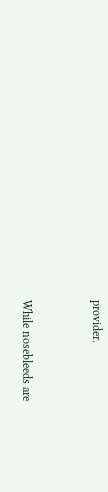provider.


While nosebleeds are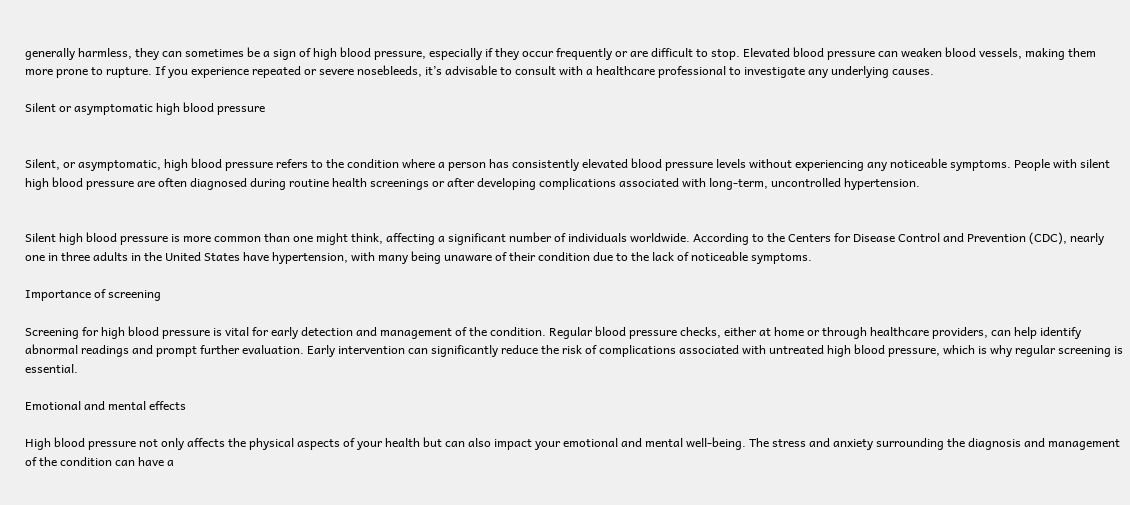generally harmless, they can sometimes be a sign of high blood pressure, especially if they occur frequently or are difficult to stop. Elevated blood pressure can weaken blood vessels, making them more prone to rupture. If you experience repeated or severe nosebleeds, it’s advisable to consult with a healthcare professional to investigate any underlying causes.

Silent or asymptomatic high blood pressure


Silent, or asymptomatic, high blood pressure refers to the condition where a person has consistently elevated blood pressure levels without experiencing any noticeable symptoms. People with silent high blood pressure are often diagnosed during routine health screenings or after developing complications associated with long-term, uncontrolled hypertension.


Silent high blood pressure is more common than one might think, affecting a significant number of individuals worldwide. According to the Centers for Disease Control and Prevention (CDC), nearly one in three adults in the United States have hypertension, with many being unaware of their condition due to the lack of noticeable symptoms.

Importance of screening

Screening for high blood pressure is vital for early detection and management of the condition. Regular blood pressure checks, either at home or through healthcare providers, can help identify abnormal readings and prompt further evaluation. Early intervention can significantly reduce the risk of complications associated with untreated high blood pressure, which is why regular screening is essential.

Emotional and mental effects

High blood pressure not only affects the physical aspects of your health but can also impact your emotional and mental well-being. The stress and anxiety surrounding the diagnosis and management of the condition can have a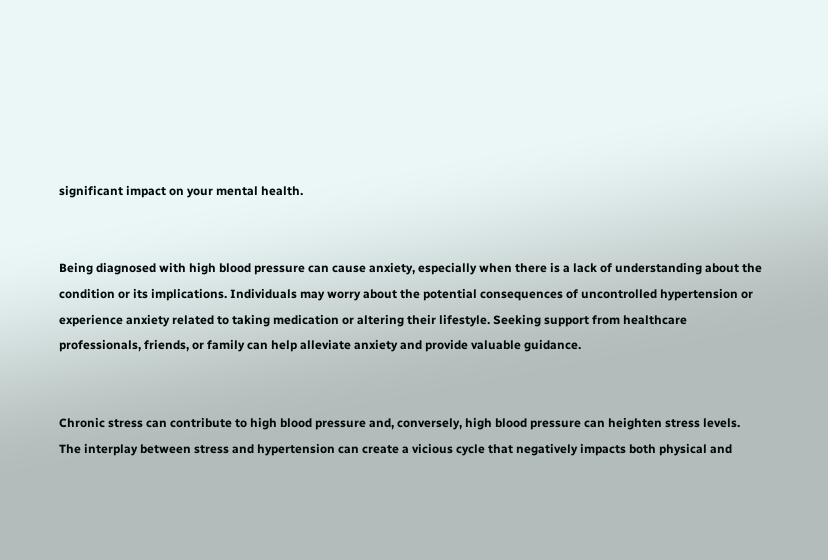significant impact on your mental health.


Being diagnosed with high blood pressure can cause anxiety, especially when there is a lack of understanding about the condition or its implications. Individuals may worry about the potential consequences of uncontrolled hypertension or experience anxiety related to taking medication or altering their lifestyle. Seeking support from healthcare professionals, friends, or family can help alleviate anxiety and provide valuable guidance.


Chronic stress can contribute to high blood pressure and, conversely, high blood pressure can heighten stress levels. The interplay between stress and hypertension can create a vicious cycle that negatively impacts both physical and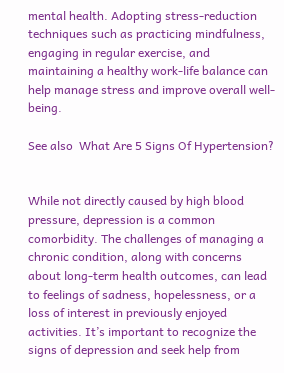mental health. Adopting stress-reduction techniques such as practicing mindfulness, engaging in regular exercise, and maintaining a healthy work-life balance can help manage stress and improve overall well-being.

See also  What Are 5 Signs Of Hypertension?


While not directly caused by high blood pressure, depression is a common comorbidity. The challenges of managing a chronic condition, along with concerns about long-term health outcomes, can lead to feelings of sadness, hopelessness, or a loss of interest in previously enjoyed activities. It’s important to recognize the signs of depression and seek help from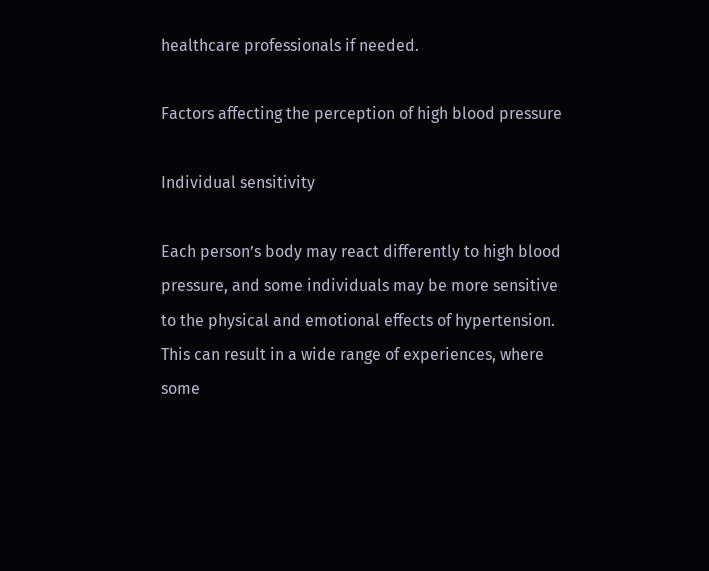healthcare professionals if needed.

Factors affecting the perception of high blood pressure

Individual sensitivity

Each person’s body may react differently to high blood pressure, and some individuals may be more sensitive to the physical and emotional effects of hypertension. This can result in a wide range of experiences, where some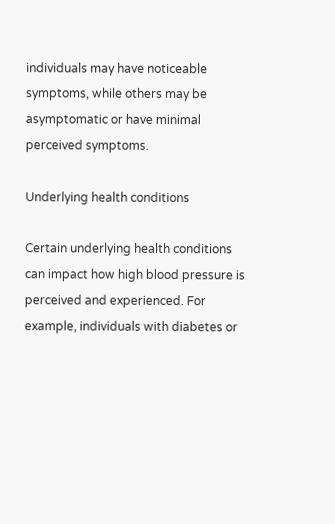individuals may have noticeable symptoms, while others may be asymptomatic or have minimal perceived symptoms.

Underlying health conditions

Certain underlying health conditions can impact how high blood pressure is perceived and experienced. For example, individuals with diabetes or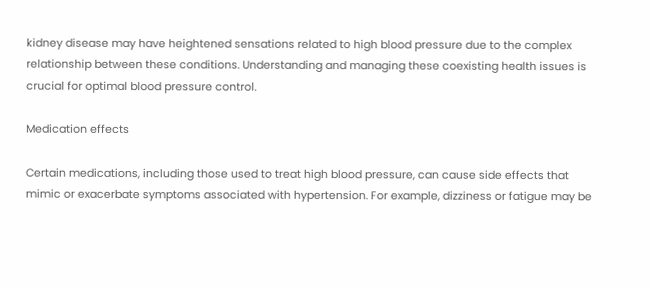kidney disease may have heightened sensations related to high blood pressure due to the complex relationship between these conditions. Understanding and managing these coexisting health issues is crucial for optimal blood pressure control.

Medication effects

Certain medications, including those used to treat high blood pressure, can cause side effects that mimic or exacerbate symptoms associated with hypertension. For example, dizziness or fatigue may be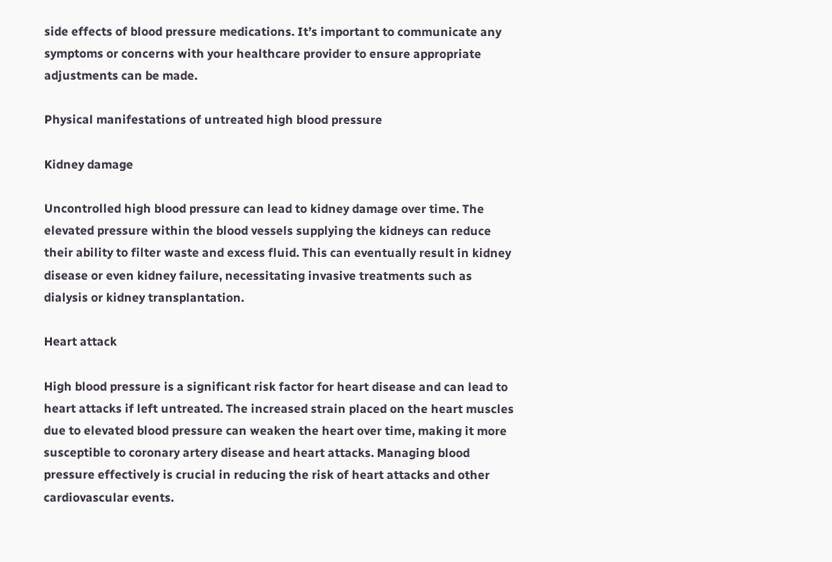side effects of blood pressure medications. It’s important to communicate any symptoms or concerns with your healthcare provider to ensure appropriate adjustments can be made.

Physical manifestations of untreated high blood pressure

Kidney damage

Uncontrolled high blood pressure can lead to kidney damage over time. The elevated pressure within the blood vessels supplying the kidneys can reduce their ability to filter waste and excess fluid. This can eventually result in kidney disease or even kidney failure, necessitating invasive treatments such as dialysis or kidney transplantation.

Heart attack

High blood pressure is a significant risk factor for heart disease and can lead to heart attacks if left untreated. The increased strain placed on the heart muscles due to elevated blood pressure can weaken the heart over time, making it more susceptible to coronary artery disease and heart attacks. Managing blood pressure effectively is crucial in reducing the risk of heart attacks and other cardiovascular events.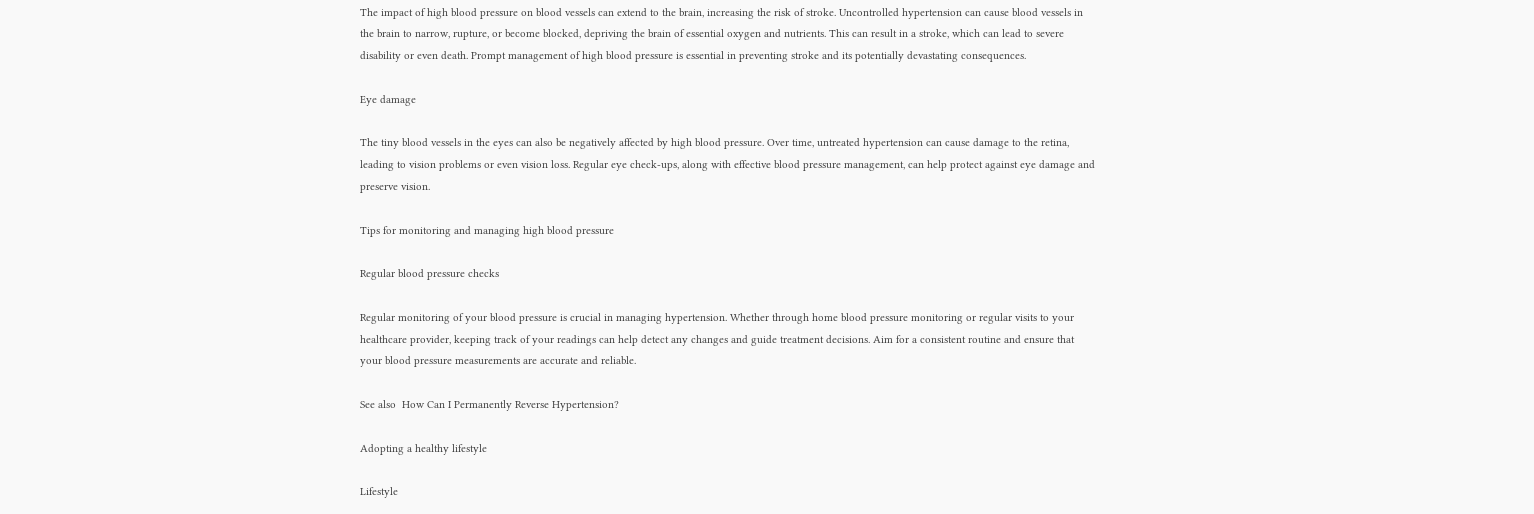The impact of high blood pressure on blood vessels can extend to the brain, increasing the risk of stroke. Uncontrolled hypertension can cause blood vessels in the brain to narrow, rupture, or become blocked, depriving the brain of essential oxygen and nutrients. This can result in a stroke, which can lead to severe disability or even death. Prompt management of high blood pressure is essential in preventing stroke and its potentially devastating consequences.

Eye damage

The tiny blood vessels in the eyes can also be negatively affected by high blood pressure. Over time, untreated hypertension can cause damage to the retina, leading to vision problems or even vision loss. Regular eye check-ups, along with effective blood pressure management, can help protect against eye damage and preserve vision.

Tips for monitoring and managing high blood pressure

Regular blood pressure checks

Regular monitoring of your blood pressure is crucial in managing hypertension. Whether through home blood pressure monitoring or regular visits to your healthcare provider, keeping track of your readings can help detect any changes and guide treatment decisions. Aim for a consistent routine and ensure that your blood pressure measurements are accurate and reliable.

See also  How Can I Permanently Reverse Hypertension?

Adopting a healthy lifestyle

Lifestyle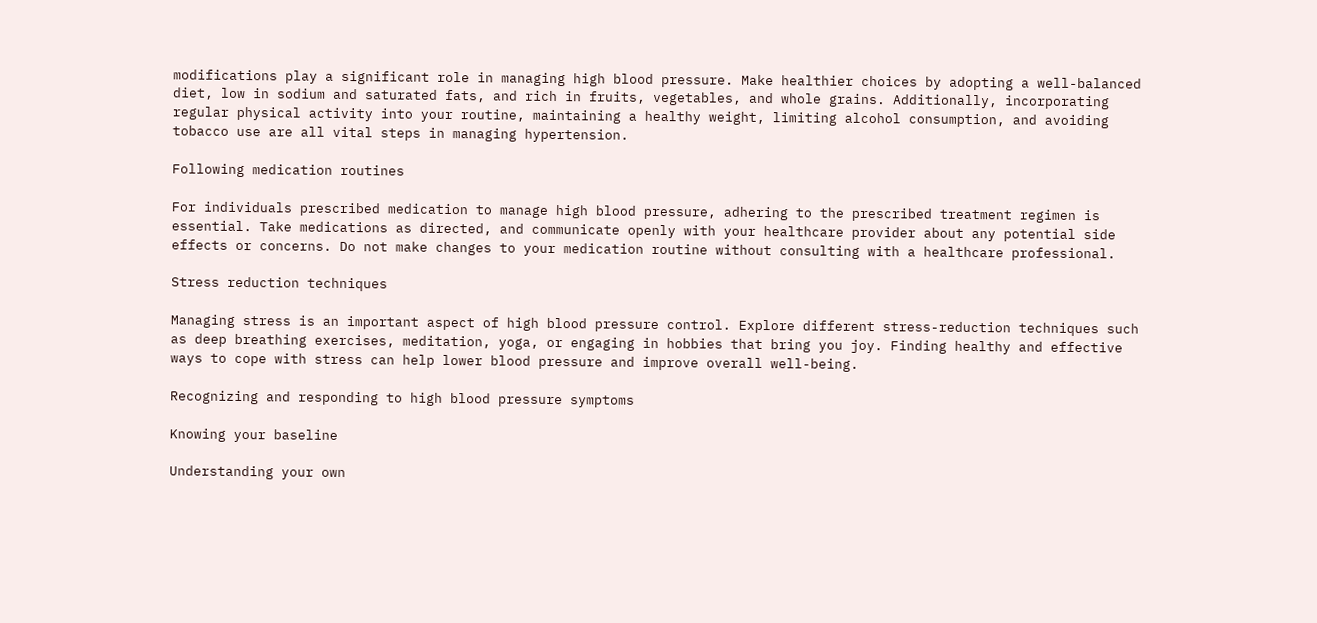modifications play a significant role in managing high blood pressure. Make healthier choices by adopting a well-balanced diet, low in sodium and saturated fats, and rich in fruits, vegetables, and whole grains. Additionally, incorporating regular physical activity into your routine, maintaining a healthy weight, limiting alcohol consumption, and avoiding tobacco use are all vital steps in managing hypertension.

Following medication routines

For individuals prescribed medication to manage high blood pressure, adhering to the prescribed treatment regimen is essential. Take medications as directed, and communicate openly with your healthcare provider about any potential side effects or concerns. Do not make changes to your medication routine without consulting with a healthcare professional.

Stress reduction techniques

Managing stress is an important aspect of high blood pressure control. Explore different stress-reduction techniques such as deep breathing exercises, meditation, yoga, or engaging in hobbies that bring you joy. Finding healthy and effective ways to cope with stress can help lower blood pressure and improve overall well-being.

Recognizing and responding to high blood pressure symptoms

Knowing your baseline

Understanding your own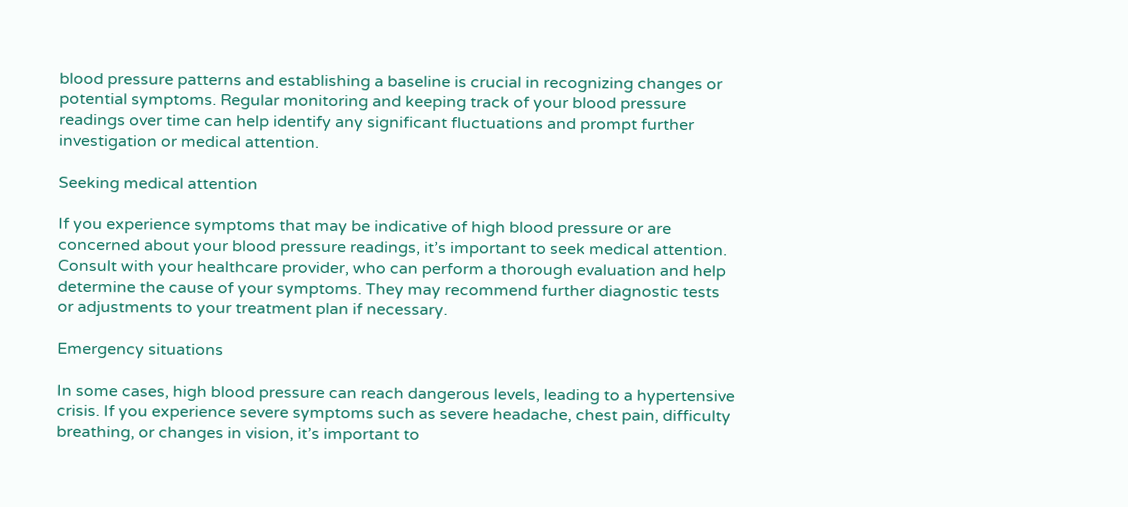blood pressure patterns and establishing a baseline is crucial in recognizing changes or potential symptoms. Regular monitoring and keeping track of your blood pressure readings over time can help identify any significant fluctuations and prompt further investigation or medical attention.

Seeking medical attention

If you experience symptoms that may be indicative of high blood pressure or are concerned about your blood pressure readings, it’s important to seek medical attention. Consult with your healthcare provider, who can perform a thorough evaluation and help determine the cause of your symptoms. They may recommend further diagnostic tests or adjustments to your treatment plan if necessary.

Emergency situations

In some cases, high blood pressure can reach dangerous levels, leading to a hypertensive crisis. If you experience severe symptoms such as severe headache, chest pain, difficulty breathing, or changes in vision, it’s important to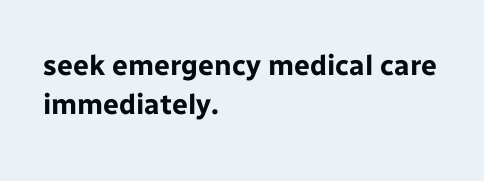seek emergency medical care immediately.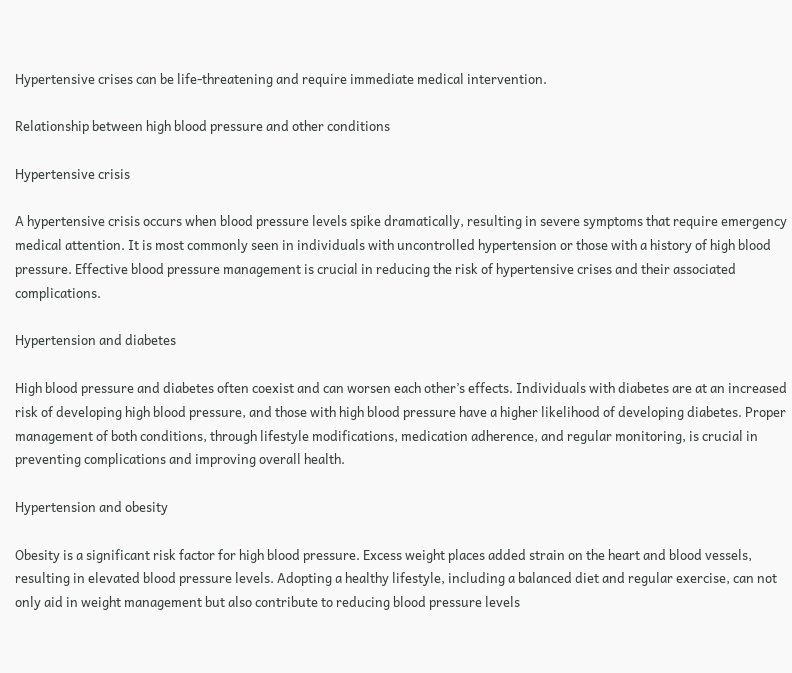Hypertensive crises can be life-threatening and require immediate medical intervention.

Relationship between high blood pressure and other conditions

Hypertensive crisis

A hypertensive crisis occurs when blood pressure levels spike dramatically, resulting in severe symptoms that require emergency medical attention. It is most commonly seen in individuals with uncontrolled hypertension or those with a history of high blood pressure. Effective blood pressure management is crucial in reducing the risk of hypertensive crises and their associated complications.

Hypertension and diabetes

High blood pressure and diabetes often coexist and can worsen each other’s effects. Individuals with diabetes are at an increased risk of developing high blood pressure, and those with high blood pressure have a higher likelihood of developing diabetes. Proper management of both conditions, through lifestyle modifications, medication adherence, and regular monitoring, is crucial in preventing complications and improving overall health.

Hypertension and obesity

Obesity is a significant risk factor for high blood pressure. Excess weight places added strain on the heart and blood vessels, resulting in elevated blood pressure levels. Adopting a healthy lifestyle, including a balanced diet and regular exercise, can not only aid in weight management but also contribute to reducing blood pressure levels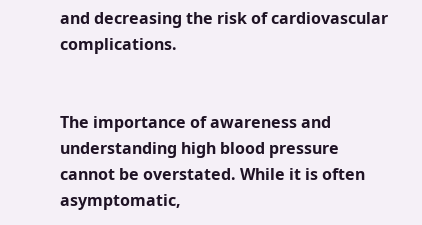and decreasing the risk of cardiovascular complications.


The importance of awareness and understanding high blood pressure cannot be overstated. While it is often asymptomatic,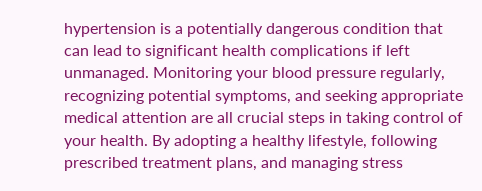hypertension is a potentially dangerous condition that can lead to significant health complications if left unmanaged. Monitoring your blood pressure regularly, recognizing potential symptoms, and seeking appropriate medical attention are all crucial steps in taking control of your health. By adopting a healthy lifestyle, following prescribed treatment plans, and managing stress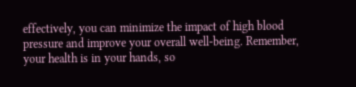effectively, you can minimize the impact of high blood pressure and improve your overall well-being. Remember, your health is in your hands, so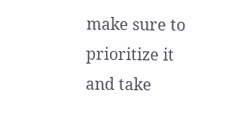make sure to prioritize it and take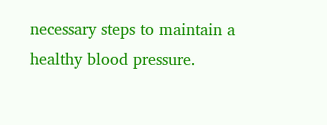necessary steps to maintain a healthy blood pressure.